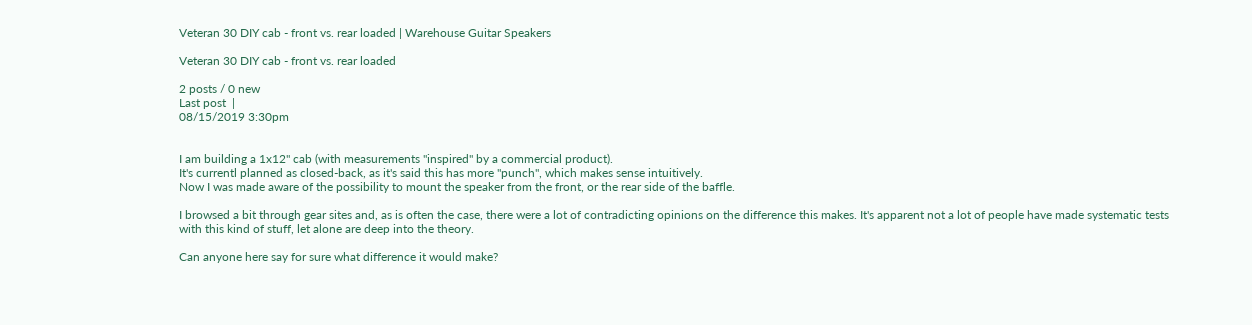Veteran 30 DIY cab - front vs. rear loaded | Warehouse Guitar Speakers

Veteran 30 DIY cab - front vs. rear loaded

2 posts / 0 new
Last post  |
08/15/2019 3:30pm


I am building a 1x12" cab (with measurements "inspired" by a commercial product).
It's currentl planned as closed-back, as it's said this has more "punch", which makes sense intuitively.
Now I was made aware of the possibility to mount the speaker from the front, or the rear side of the baffle.

I browsed a bit through gear sites and, as is often the case, there were a lot of contradicting opinions on the difference this makes. It's apparent not a lot of people have made systematic tests with this kind of stuff, let alone are deep into the theory.

Can anyone here say for sure what difference it would make?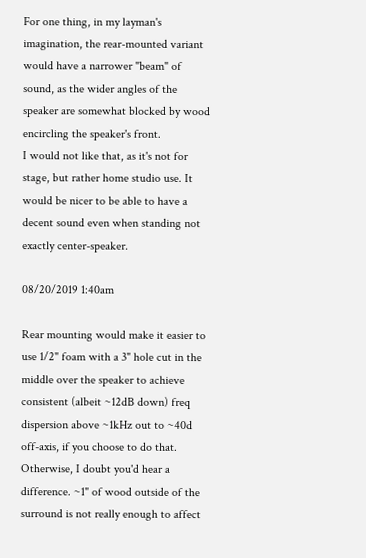For one thing, in my layman's imagination, the rear-mounted variant would have a narrower "beam" of sound, as the wider angles of the speaker are somewhat blocked by wood encircling the speaker's front.
I would not like that, as it's not for stage, but rather home studio use. It would be nicer to be able to have a decent sound even when standing not exactly center-speaker.

08/20/2019 1:40am

Rear mounting would make it easier to use 1/2" foam with a 3" hole cut in the middle over the speaker to achieve consistent (albeit ~12dB down) freq dispersion above ~1kHz out to ~40d off-axis, if you choose to do that. Otherwise, I doubt you'd hear a difference. ~1" of wood outside of the surround is not really enough to affect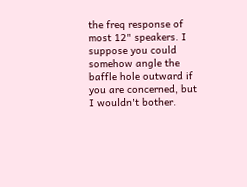the freq response of most 12" speakers. I suppose you could somehow angle the baffle hole outward if you are concerned, but I wouldn't bother.